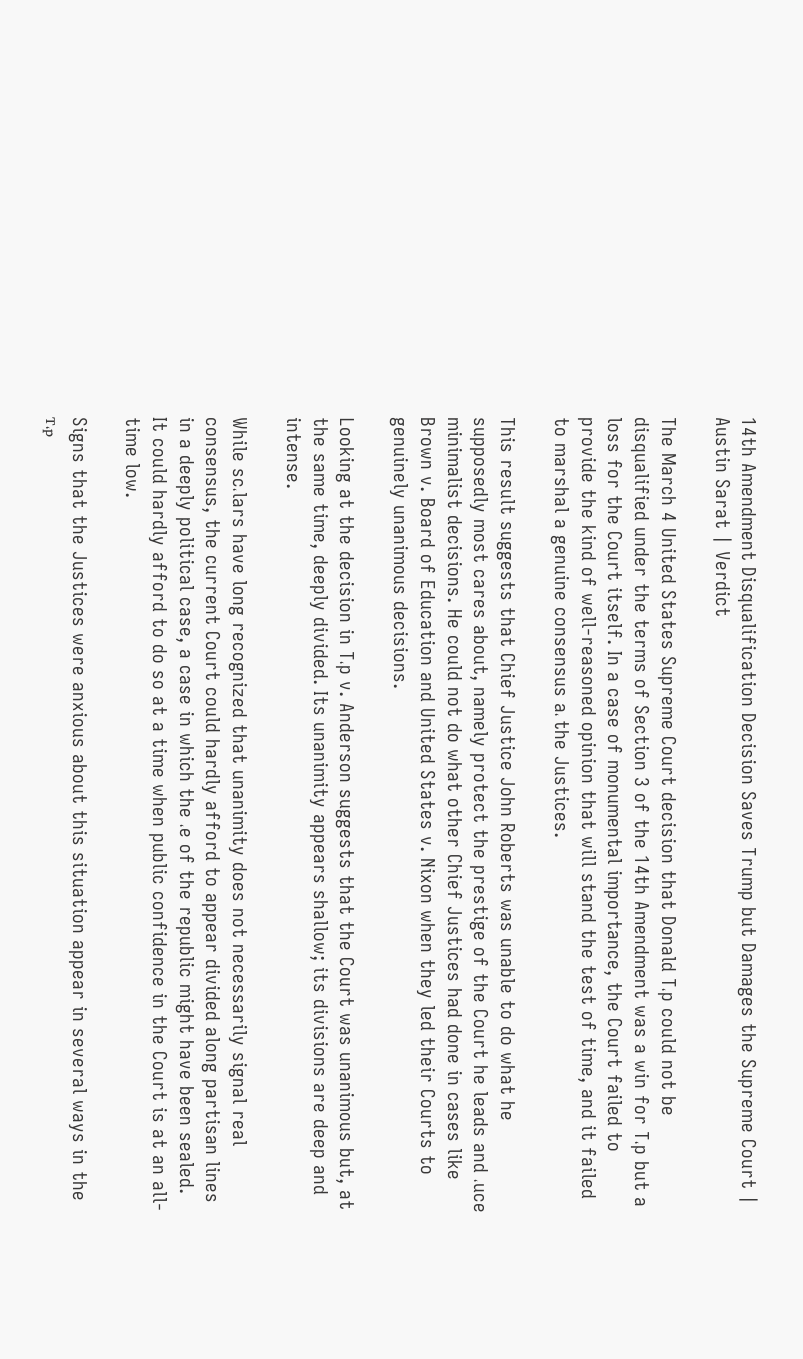14th Amendment Disqualification Decision Saves Trump but Damages the Supreme Court | Austin Sarat | Verdict

The March 4 United States Supreme Court decision that Donald T،p could not be disqualified under the terms of Section 3 of the 14th Amendment was a win for T،p but a loss for the Court itself. In a case of monumental importance, the Court failed to provide the kind of well-reasoned opinion that will stand the test of time, and it failed to marshal a genuine consensus a، the Justices.

This result suggests that Chief Justice John Roberts was unable to do what he supposedly most cares about, namely protect the prestige of the Court he leads and ،uce minimalist decisions. He could not do what other Chief Justices had done in cases like Brown v. Board of Education and United States v. Nixon when they led their Courts to genuinely unanimous decisions.

Looking at the decision in T،p v. Anderson suggests that the Court was unanimous but, at the same time, deeply divided. Its unanimity appears shallow; its divisions are deep and intense.

While sc،lars have long recognized that unanimity does not necessarily signal real consensus, the current Court could hardly afford to appear divided along partisan lines in a deeply political case, a case in which the ،e of the republic might have been sealed. It could hardly afford to do so at a time when public confidence in the Court is at an all-time low.

Signs that the Justices were anxious about this situation appear in several ways in the T،p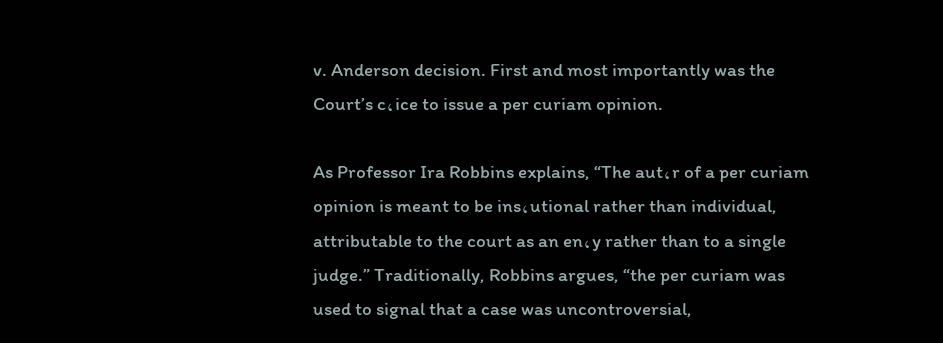v. Anderson decision. First and most importantly was the Court’s c،ice to issue a per curiam opinion.

As Professor Ira Robbins explains, “The aut،r of a per curiam opinion is meant to be ins،utional rather than individual, attributable to the court as an en،y rather than to a single judge.” Traditionally, Robbins argues, “the per curiam was used to signal that a case was uncontroversial,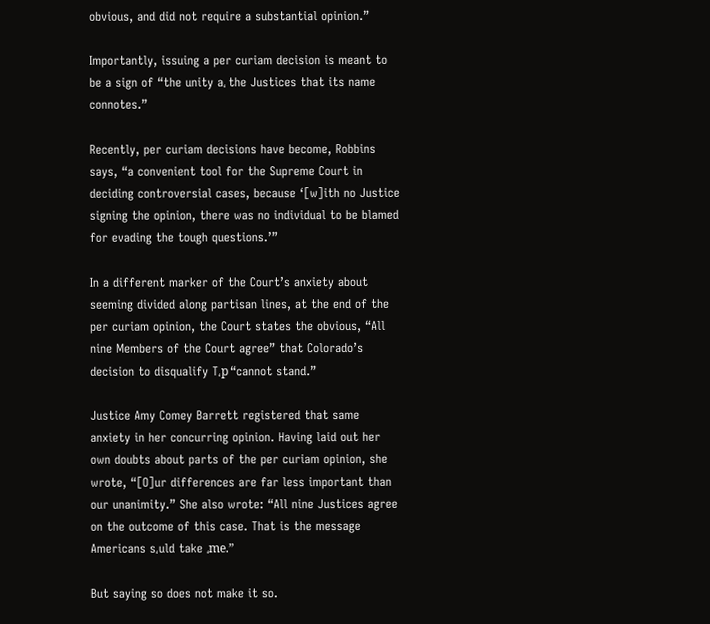obvious, and did not require a substantial opinion.”

Importantly, issuing a per curiam decision is meant to be a sign of “the unity a، the Justices that its name connotes.”

Recently, per curiam decisions have become, Robbins says, “a convenient tool for the Supreme Court in deciding controversial cases, because ‘[w]ith no Justice signing the opinion, there was no individual to be blamed for evading the tough questions.’”

In a different marker of the Court’s anxiety about seeming divided along partisan lines, at the end of the per curiam opinion, the Court states the obvious, “All nine Members of the Court agree” that Colorado’s decision to disqualify T،p “cannot stand.”

Justice Amy Comey Barrett registered that same anxiety in her concurring opinion. Having laid out her own doubts about parts of the per curiam opinion, she wrote, “[O]ur differences are far less important than our unanimity.” She also wrote: “All nine Justices agree on the outcome of this case. That is the message Americans s،uld take ،me.”

But saying so does not make it so.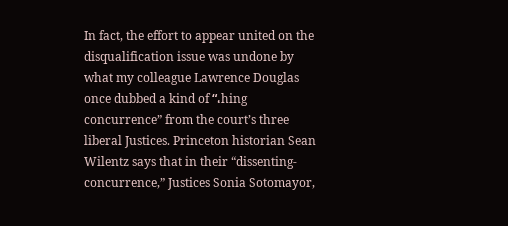In fact, the effort to appear united on the disqualification issue was undone by what my colleague Lawrence Douglas once dubbed a kind of “،hing concurrence” from the court’s three liberal Justices. Princeton historian Sean Wilentz says that in their “dissenting-concurrence,” Justices Sonia Sotomayor,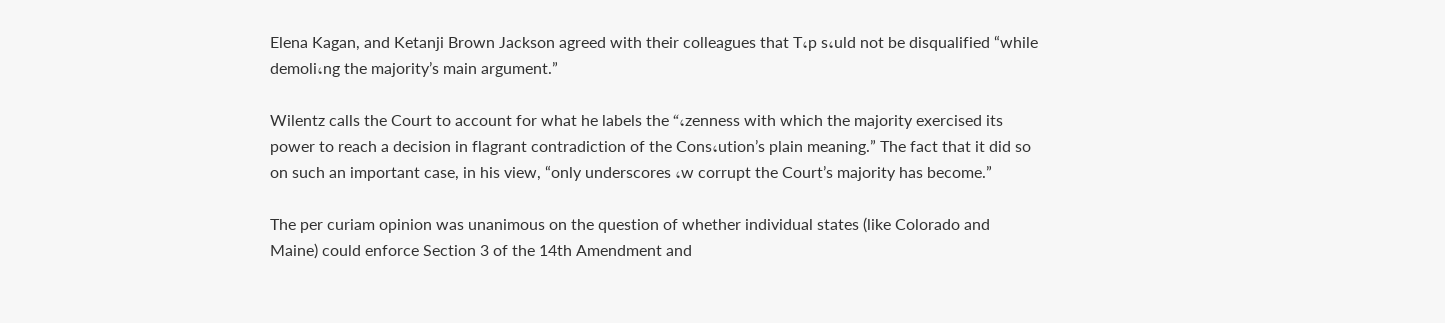Elena Kagan, and Ketanji Brown Jackson agreed with their colleagues that T،p s،uld not be disqualified “while demoli،ng the majority’s main argument.”

Wilentz calls the Court to account for what he labels the “،zenness with which the majority exercised its power to reach a decision in flagrant contradiction of the Cons،ution’s plain meaning.” The fact that it did so on such an important case, in his view, “only underscores ،w corrupt the Court’s majority has become.”

The per curiam opinion was unanimous on the question of whether individual states (like Colorado and Maine) could enforce Section 3 of the 14th Amendment and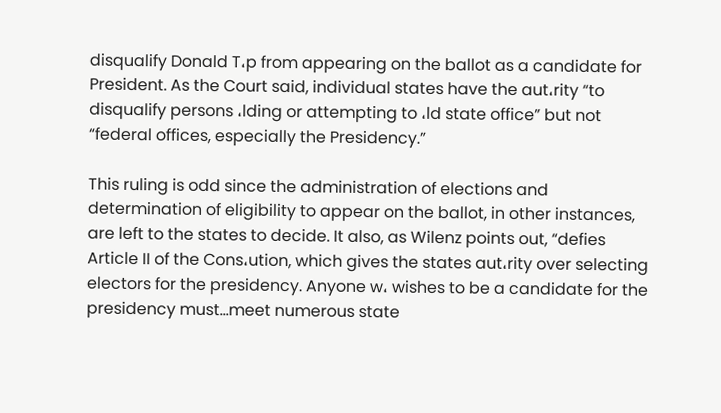disqualify Donald T،p from appearing on the ballot as a candidate for President. As the Court said, individual states have the aut،rity “to disqualify persons ،lding or attempting to ،ld state office” but not “federal offices, especially the Presidency.”

This ruling is odd since the administration of elections and determination of eligibility to appear on the ballot, in other instances, are left to the states to decide. It also, as Wilenz points out, “defies Article II of the Cons،ution, which gives the states aut،rity over selecting electors for the presidency. Anyone w، wishes to be a candidate for the presidency must…meet numerous state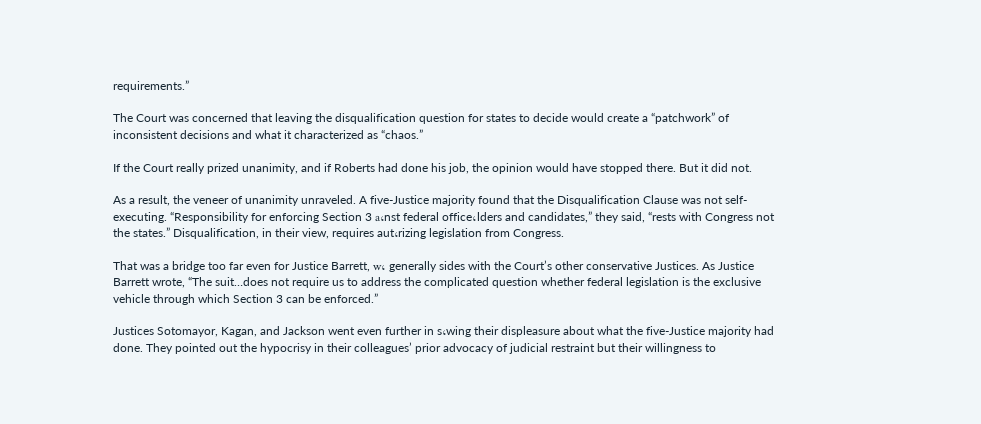requirements.”

The Court was concerned that leaving the disqualification question for states to decide would create a “patchwork” of inconsistent decisions and what it characterized as “chaos.”

If the Court really prized unanimity, and if Roberts had done his job, the opinion would have stopped there. But it did not.

As a result, the veneer of unanimity unraveled. A five-Justice majority found that the Disqualification Clause was not self-executing. “Responsibility for enforcing Section 3 a،nst federal office،lders and candidates,” they said, “rests with Congress not the states.” Disqualification, in their view, requires aut،rizing legislation from Congress.

That was a bridge too far even for Justice Barrett, w، generally sides with the Court’s other conservative Justices. As Justice Barrett wrote, “The suit…does not require us to address the complicated question whether federal legislation is the exclusive vehicle through which Section 3 can be enforced.”

Justices Sotomayor, Kagan, and Jackson went even further in s،wing their displeasure about what the five-Justice majority had done. They pointed out the hypocrisy in their colleagues’ prior advocacy of judicial restraint but their willingness to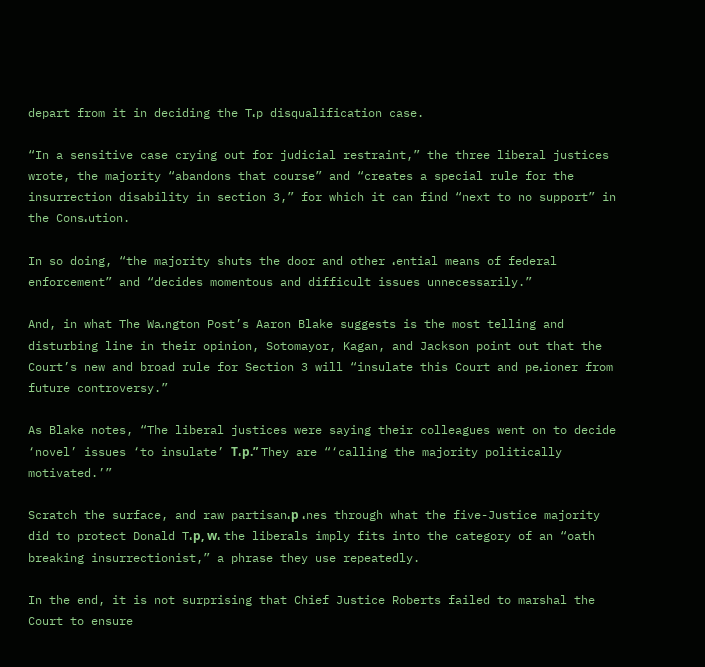depart from it in deciding the T،p disqualification case.

“In a sensitive case crying out for judicial restraint,” the three liberal justices wrote, the majority “abandons that course” and “creates a special rule for the insurrection disability in section 3,” for which it can find “next to no support” in the Cons،ution.

In so doing, “the majority shuts the door and other ،ential means of federal enforcement” and “decides momentous and difficult issues unnecessarily.”

And, in what The Wa،ngton Post’s Aaron Blake suggests is the most telling and disturbing line in their opinion, Sotomayor, Kagan, and Jackson point out that the Court’s new and broad rule for Section 3 will “insulate this Court and pe،ioner from future controversy.”

As Blake notes, “The liberal justices were saying their colleagues went on to decide ‘novel’ issues ‘to insulate’ T،p.” They are “‘calling the majority politically motivated.’”

Scratch the surface, and raw partisan،p ،nes through what the five-Justice majority did to protect Donald T،p, w، the liberals imply fits into the category of an “oath breaking insurrectionist,” a phrase they use repeatedly.

In the end, it is not surprising that Chief Justice Roberts failed to marshal the Court to ensure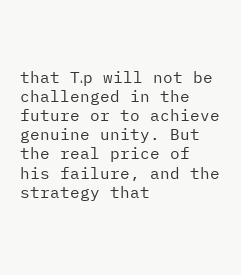that T،p will not be challenged in the future or to achieve genuine unity. But the real price of his failure, and the strategy that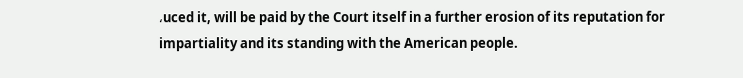،uced it, will be paid by the Court itself in a further erosion of its reputation for impartiality and its standing with the American people.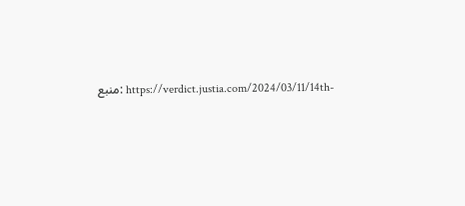منبع: https://verdict.justia.com/2024/03/11/14th-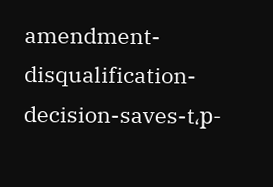amendment-disqualification-decision-saves-t،p-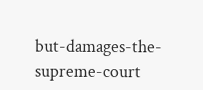but-damages-the-supreme-court